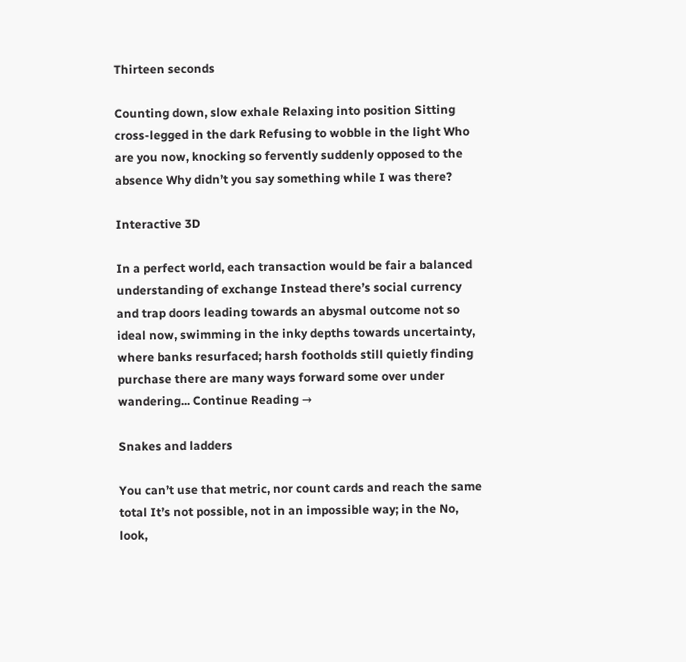Thirteen seconds

Counting down, slow exhale Relaxing into position Sitting cross-legged in the dark Refusing to wobble in the light Who are you now, knocking so fervently suddenly opposed to the absence Why didn’t you say something while I was there?

Interactive 3D

In a perfect world, each transaction would be fair a balanced understanding of exchange Instead there’s social currency and trap doors leading towards an abysmal outcome not so ideal now, swimming in the inky depths towards uncertainty, where banks resurfaced; harsh footholds still quietly finding purchase there are many ways forward some over under wandering... Continue Reading →

Snakes and ladders

You can’t use that metric, nor count cards and reach the same total It’s not possible, not in an impossible way; in the No, look,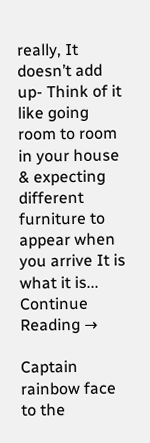really, It doesn’t add up- Think of it like going room to room in your house & expecting different furniture to appear when you arrive It is what it is... Continue Reading →

Captain rainbow face to the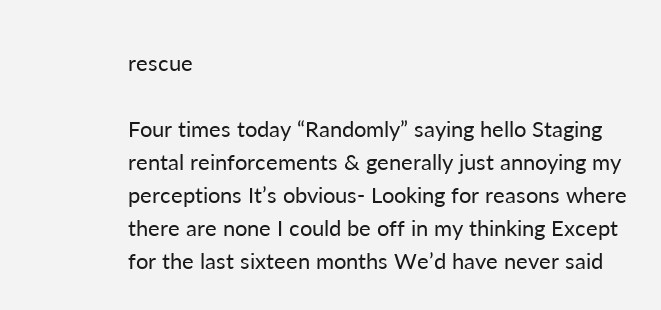rescue

Four times today “Randomly” saying hello Staging rental reinforcements & generally just annoying my perceptions It’s obvious- Looking for reasons where there are none I could be off in my thinking Except for the last sixteen months We’d have never said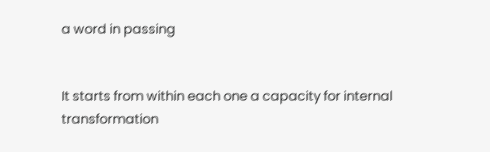a word in passing


It starts from within each one a capacity for internal transformation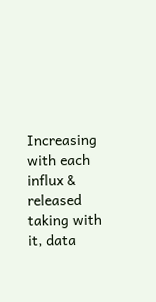Increasing with each influx & released taking with it, data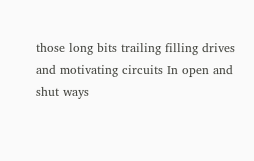those long bits trailing filling drives and motivating circuits In open and shut ways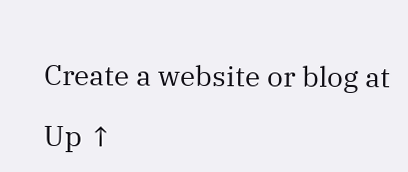Create a website or blog at

Up ↑